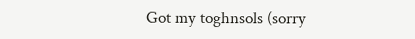Got my toghnsols (sorry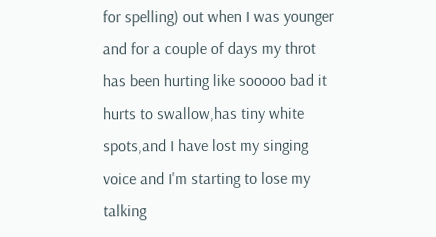for spelling) out when I was younger and for a couple of days my throt has been hurting like sooooo bad it hurts to swallow,has tiny white spots,and I have lost my singing voice and I'm starting to lose my talking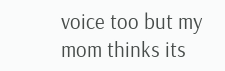voice too but my mom thinks its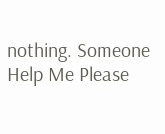nothing. Someone Help Me Please